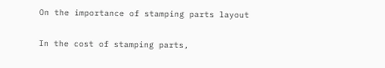On the importance of stamping parts layout

In the cost of stamping parts,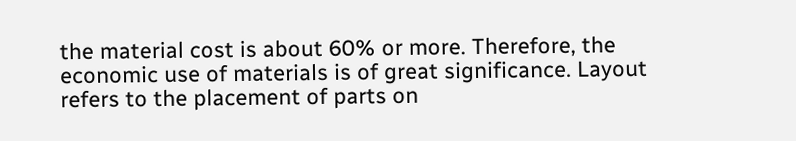the material cost is about 60% or more. Therefore, the economic use of materials is of great significance. Layout refers to the placement of parts on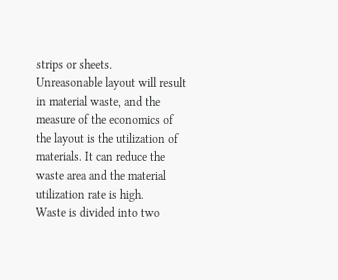strips or sheets.
Unreasonable layout will result in material waste, and the measure of the economics of the layout is the utilization of materials. It can reduce the waste area and the material utilization rate is high.
Waste is divided into two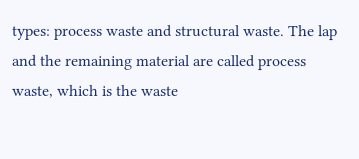types: process waste and structural waste. The lap and the remaining material are called process waste, which is the waste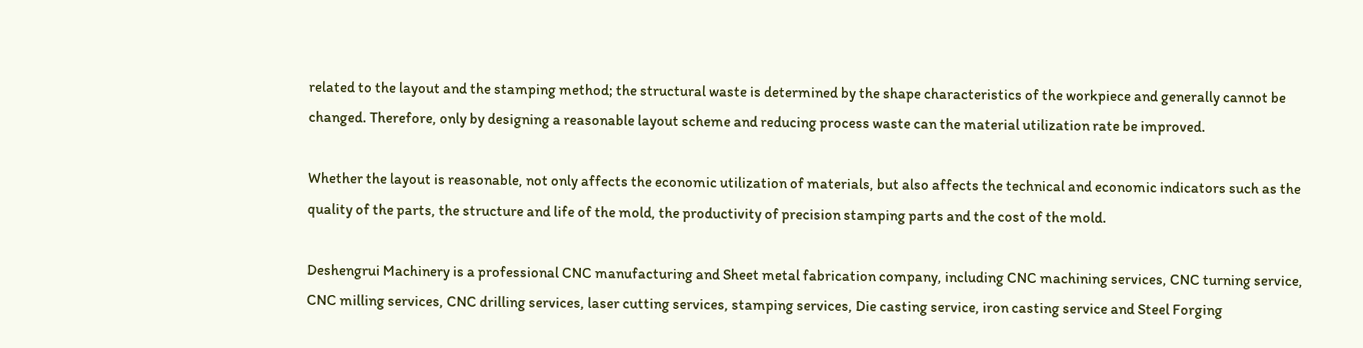related to the layout and the stamping method; the structural waste is determined by the shape characteristics of the workpiece and generally cannot be changed. Therefore, only by designing a reasonable layout scheme and reducing process waste can the material utilization rate be improved.

Whether the layout is reasonable, not only affects the economic utilization of materials, but also affects the technical and economic indicators such as the quality of the parts, the structure and life of the mold, the productivity of precision stamping parts and the cost of the mold.

Deshengrui Machinery is a professional CNC manufacturing and Sheet metal fabrication company, including CNC machining services, CNC turning service, CNC milling services, CNC drilling services, laser cutting services, stamping services, Die casting service, iron casting service and Steel Forging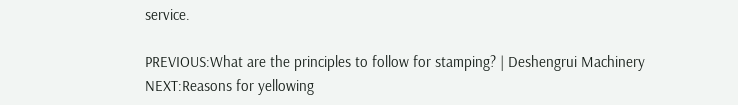service.

PREVIOUS:What are the principles to follow for stamping? | Deshengrui Machinery
NEXT:Reasons for yellowing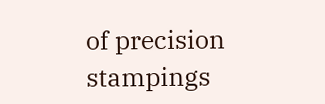of precision stampings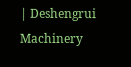| Deshengrui Machinery